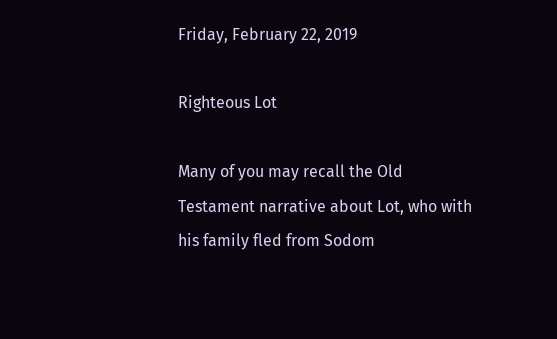Friday, February 22, 2019

Righteous Lot

Many of you may recall the Old Testament narrative about Lot, who with his family fled from Sodom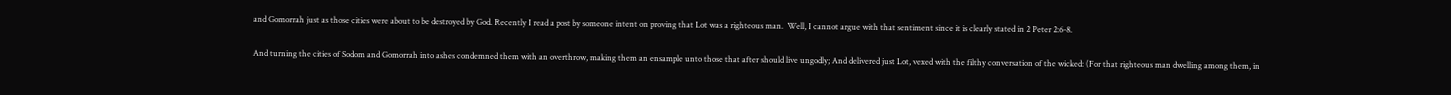and Gomorrah just as those cities were about to be destroyed by God. Recently I read a post by someone intent on proving that Lot was a righteous man.  Well, I cannot argue with that sentiment since it is clearly stated in 2 Peter 2:6-8.

And turning the cities of Sodom and Gomorrah into ashes condemned them with an overthrow, making them an ensample unto those that after should live ungodly; And delivered just Lot, vexed with the filthy conversation of the wicked: (For that righteous man dwelling among them, in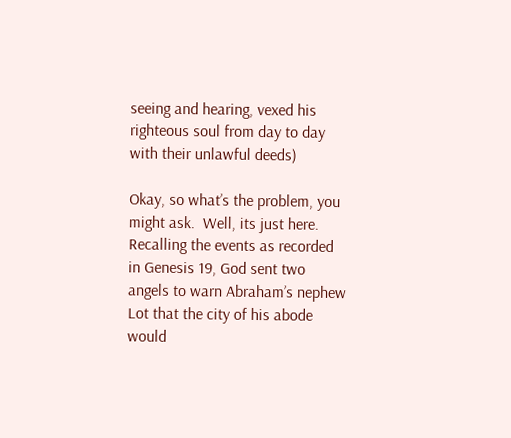seeing and hearing, vexed his righteous soul from day to day with their unlawful deeds)

Okay, so what’s the problem, you might ask.  Well, its just here.  Recalling the events as recorded in Genesis 19, God sent two angels to warn Abraham’s nephew Lot that the city of his abode would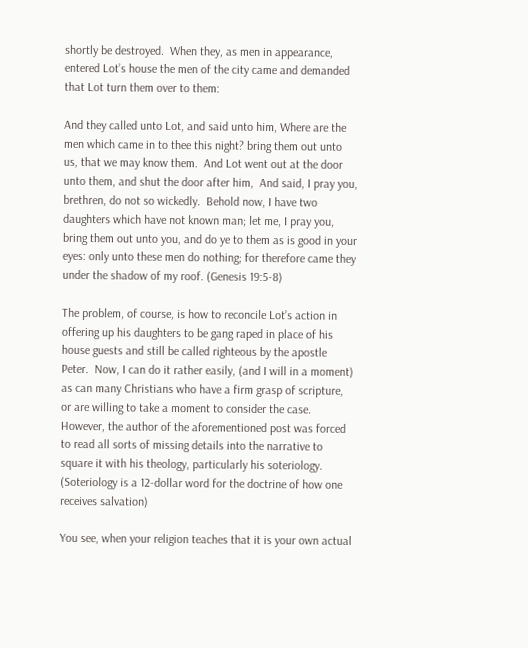shortly be destroyed.  When they, as men in appearance, entered Lot’s house the men of the city came and demanded that Lot turn them over to them:

And they called unto Lot, and said unto him, Where are the men which came in to thee this night? bring them out unto us, that we may know them.  And Lot went out at the door unto them, and shut the door after him,  And said, I pray you, brethren, do not so wickedly.  Behold now, I have two daughters which have not known man; let me, I pray you, bring them out unto you, and do ye to them as is good in your eyes: only unto these men do nothing; for therefore came they under the shadow of my roof. (Genesis 19:5-8)

The problem, of course, is how to reconcile Lot’s action in offering up his daughters to be gang raped in place of his house guests and still be called righteous by the apostle Peter.  Now, I can do it rather easily, (and I will in a moment) as can many Christians who have a firm grasp of scripture, or are willing to take a moment to consider the case.  However, the author of the aforementioned post was forced to read all sorts of missing details into the narrative to square it with his theology, particularly his soteriology. (Soteriology is a 12-dollar word for the doctrine of how one receives salvation)

You see, when your religion teaches that it is your own actual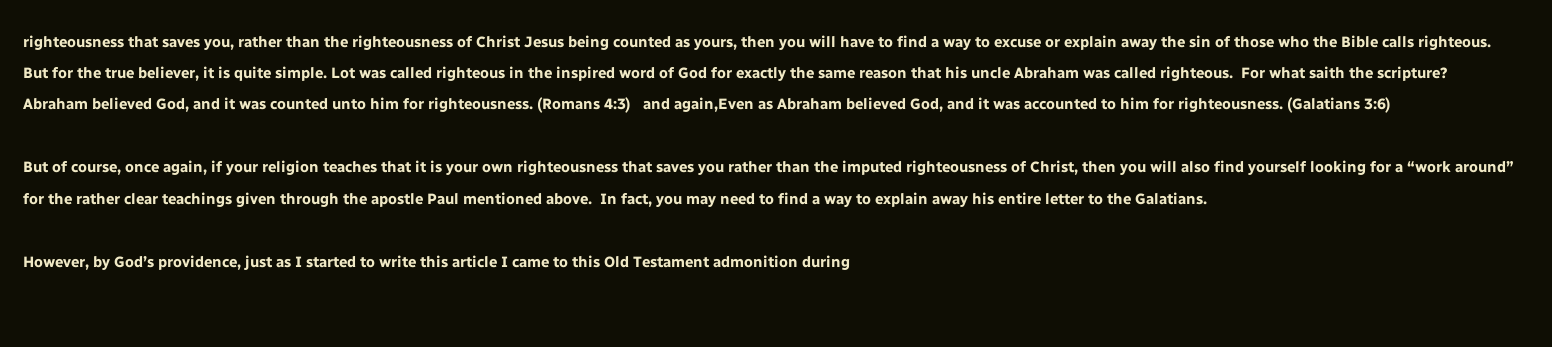righteousness that saves you, rather than the righteousness of Christ Jesus being counted as yours, then you will have to find a way to excuse or explain away the sin of those who the Bible calls righteous.  But for the true believer, it is quite simple. Lot was called righteous in the inspired word of God for exactly the same reason that his uncle Abraham was called righteous.  For what saith the scripture? Abraham believed God, and it was counted unto him for righteousness. (Romans 4:3)   and again,Even as Abraham believed God, and it was accounted to him for righteousness. (Galatians 3:6)

But of course, once again, if your religion teaches that it is your own righteousness that saves you rather than the imputed righteousness of Christ, then you will also find yourself looking for a “work around” for the rather clear teachings given through the apostle Paul mentioned above.  In fact, you may need to find a way to explain away his entire letter to the Galatians.

However, by God’s providence, just as I started to write this article I came to this Old Testament admonition during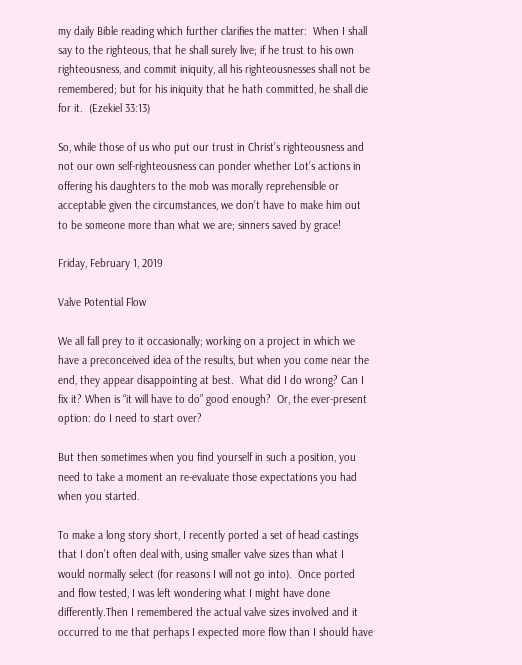my daily Bible reading which further clarifies the matter:  When I shall say to the righteous, that he shall surely live; if he trust to his own righteousness, and commit iniquity, all his righteousnesses shall not be remembered; but for his iniquity that he hath committed, he shall die for it.  (Ezekiel 33:13)

So, while those of us who put our trust in Christ’s righteousness and not our own self-righteousness can ponder whether Lot’s actions in offering his daughters to the mob was morally reprehensible or acceptable given the circumstances, we don’t have to make him out to be someone more than what we are; sinners saved by grace!

Friday, February 1, 2019

Valve Potential Flow

We all fall prey to it occasionally; working on a project in which we have a preconceived idea of the results, but when you come near the end, they appear disappointing at best.  What did I do wrong? Can I fix it? When is “it will have to do” good enough?  Or, the ever-present option: do I need to start over?

But then sometimes when you find yourself in such a position, you need to take a moment an re-evaluate those expectations you had when you started.

To make a long story short, I recently ported a set of head castings that I don’t often deal with, using smaller valve sizes than what I would normally select (for reasons I will not go into).  Once ported and flow tested, I was left wondering what I might have done differently.Then I remembered the actual valve sizes involved and it occurred to me that perhaps I expected more flow than I should have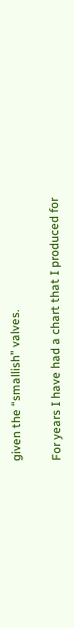given the “smallish” valves.

For years I have had a chart that I produced for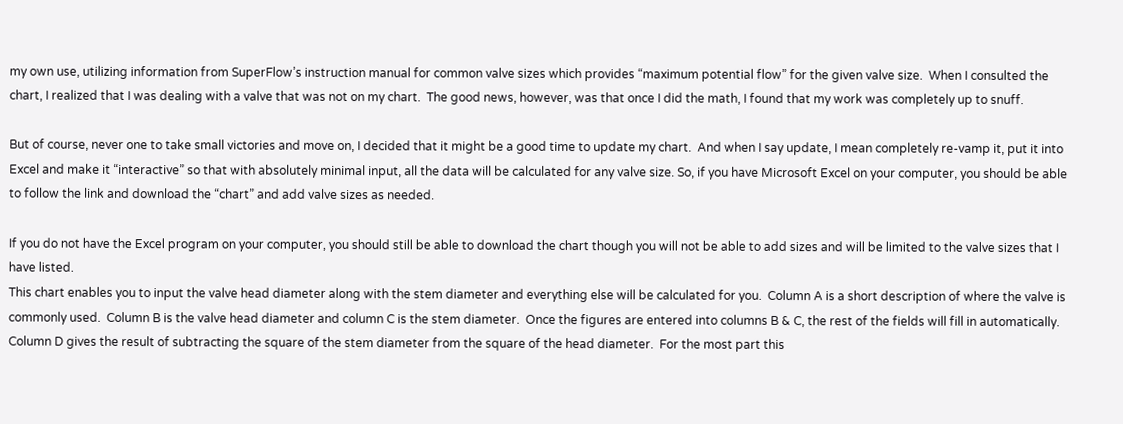my own use, utilizing information from SuperFlow’s instruction manual for common valve sizes which provides “maximum potential flow” for the given valve size.  When I consulted the chart, I realized that I was dealing with a valve that was not on my chart.  The good news, however, was that once I did the math, I found that my work was completely up to snuff.

But of course, never one to take small victories and move on, I decided that it might be a good time to update my chart.  And when I say update, I mean completely re-vamp it, put it into Excel and make it “interactive” so that with absolutely minimal input, all the data will be calculated for any valve size. So, if you have Microsoft Excel on your computer, you should be able to follow the link and download the “chart” and add valve sizes as needed.

If you do not have the Excel program on your computer, you should still be able to download the chart though you will not be able to add sizes and will be limited to the valve sizes that I have listed.
This chart enables you to input the valve head diameter along with the stem diameter and everything else will be calculated for you.  Column A is a short description of where the valve is commonly used.  Column B is the valve head diameter and column C is the stem diameter.  Once the figures are entered into columns B & C, the rest of the fields will fill in automatically.  Column D gives the result of subtracting the square of the stem diameter from the square of the head diameter.  For the most part this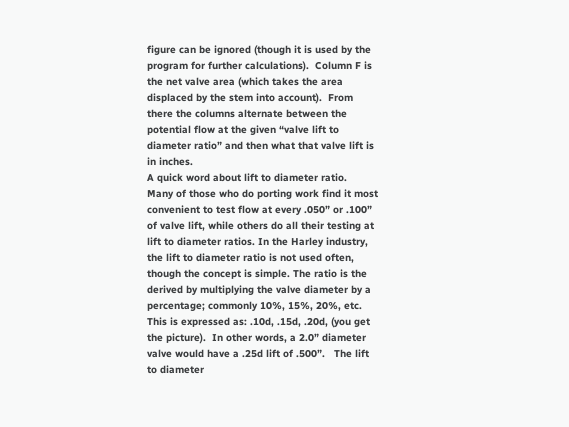figure can be ignored (though it is used by the program for further calculations).  Column F is the net valve area (which takes the area displaced by the stem into account).  From there the columns alternate between the potential flow at the given “valve lift to diameter ratio” and then what that valve lift is in inches.
A quick word about lift to diameter ratio.  Many of those who do porting work find it most convenient to test flow at every .050” or .100” of valve lift, while others do all their testing at lift to diameter ratios. In the Harley industry, the lift to diameter ratio is not used often, though the concept is simple. The ratio is the derived by multiplying the valve diameter by a percentage; commonly 10%, 15%, 20%, etc.  This is expressed as: .10d, .15d, .20d, (you get the picture).  In other words, a 2.0” diameter valve would have a .25d lift of .500”.   The lift to diameter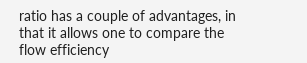ratio has a couple of advantages, in that it allows one to compare the flow efficiency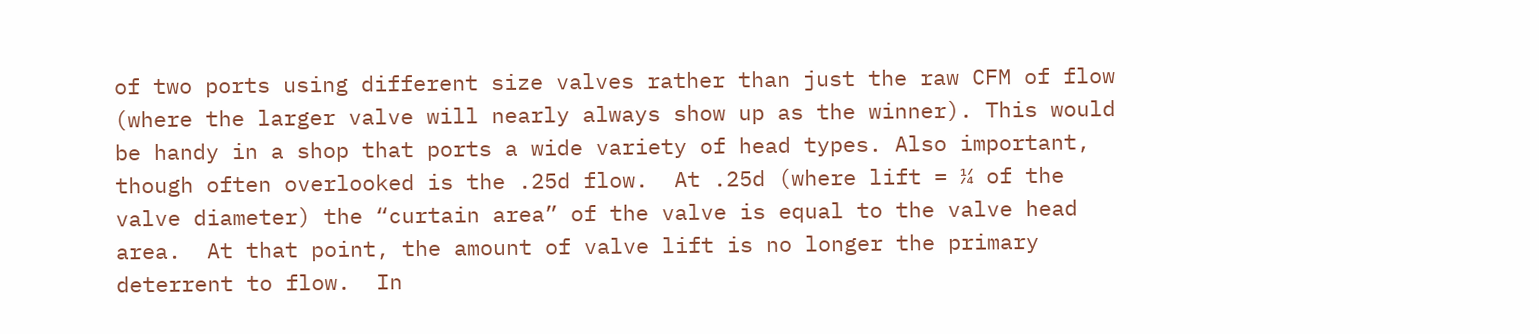of two ports using different size valves rather than just the raw CFM of flow (where the larger valve will nearly always show up as the winner). This would be handy in a shop that ports a wide variety of head types. Also important, though often overlooked is the .25d flow.  At .25d (where lift = ¼ of the valve diameter) the “curtain area” of the valve is equal to the valve head area.  At that point, the amount of valve lift is no longer the primary deterrent to flow.  In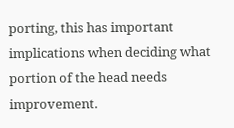porting, this has important implications when deciding what portion of the head needs improvement.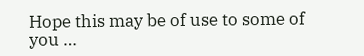Hope this may be of use to some of you …